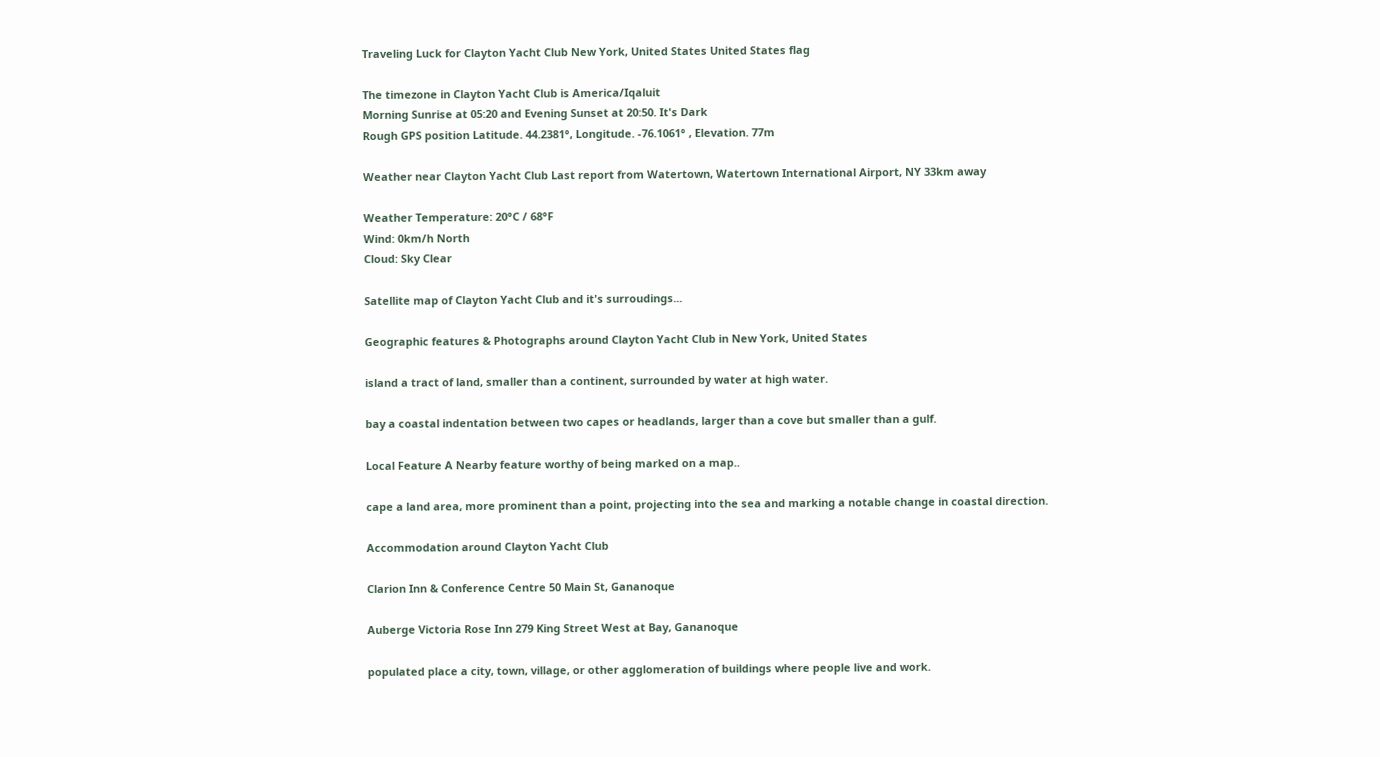Traveling Luck for Clayton Yacht Club New York, United States United States flag

The timezone in Clayton Yacht Club is America/Iqaluit
Morning Sunrise at 05:20 and Evening Sunset at 20:50. It's Dark
Rough GPS position Latitude. 44.2381°, Longitude. -76.1061° , Elevation. 77m

Weather near Clayton Yacht Club Last report from Watertown, Watertown International Airport, NY 33km away

Weather Temperature: 20°C / 68°F
Wind: 0km/h North
Cloud: Sky Clear

Satellite map of Clayton Yacht Club and it's surroudings...

Geographic features & Photographs around Clayton Yacht Club in New York, United States

island a tract of land, smaller than a continent, surrounded by water at high water.

bay a coastal indentation between two capes or headlands, larger than a cove but smaller than a gulf.

Local Feature A Nearby feature worthy of being marked on a map..

cape a land area, more prominent than a point, projecting into the sea and marking a notable change in coastal direction.

Accommodation around Clayton Yacht Club

Clarion Inn & Conference Centre 50 Main St, Gananoque

Auberge Victoria Rose Inn 279 King Street West at Bay, Gananoque

populated place a city, town, village, or other agglomeration of buildings where people live and work.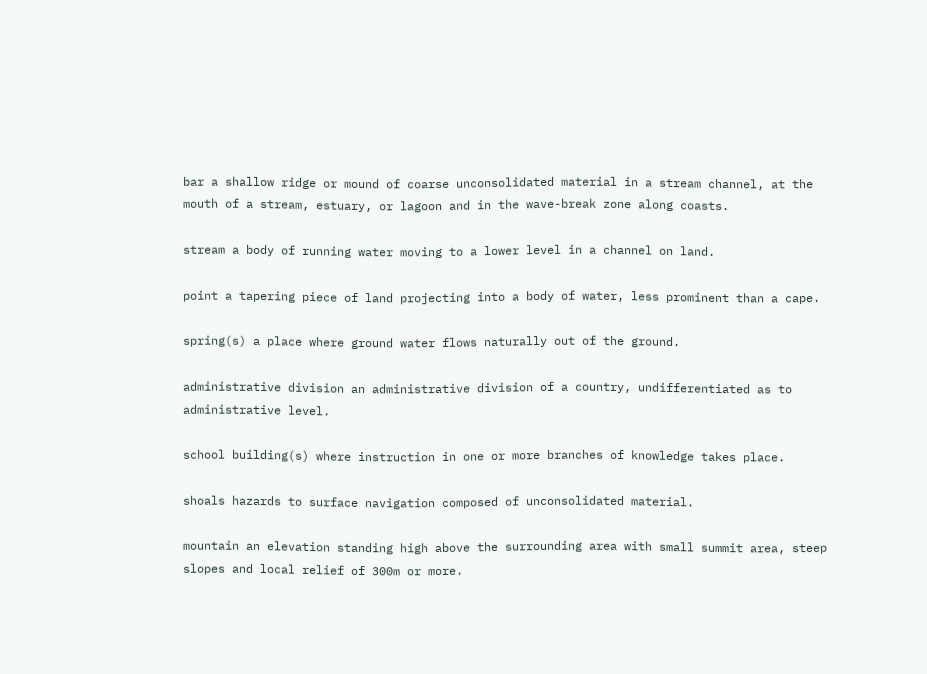bar a shallow ridge or mound of coarse unconsolidated material in a stream channel, at the mouth of a stream, estuary, or lagoon and in the wave-break zone along coasts.

stream a body of running water moving to a lower level in a channel on land.

point a tapering piece of land projecting into a body of water, less prominent than a cape.

spring(s) a place where ground water flows naturally out of the ground.

administrative division an administrative division of a country, undifferentiated as to administrative level.

school building(s) where instruction in one or more branches of knowledge takes place.

shoals hazards to surface navigation composed of unconsolidated material.

mountain an elevation standing high above the surrounding area with small summit area, steep slopes and local relief of 300m or more.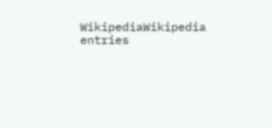WikipediaWikipedia entries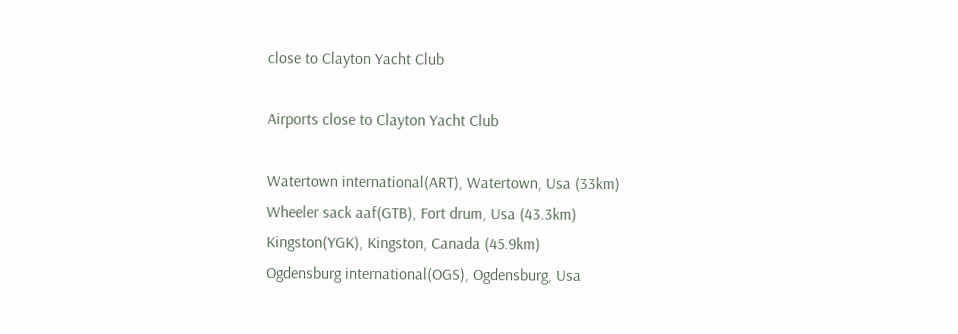close to Clayton Yacht Club

Airports close to Clayton Yacht Club

Watertown international(ART), Watertown, Usa (33km)
Wheeler sack aaf(GTB), Fort drum, Usa (43.3km)
Kingston(YGK), Kingston, Canada (45.9km)
Ogdensburg international(OGS), Ogdensburg, Usa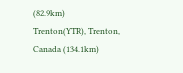(82.9km)
Trenton(YTR), Trenton, Canada (134.1km)